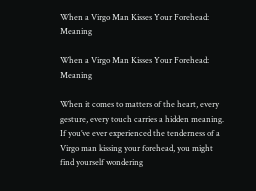When a Virgo Man Kisses Your Forehead: Meaning

When a Virgo Man Kisses Your Forehead: Meaning

When it comes to matters of the heart, every gesture, every touch carries a hidden meaning. If you’ve ever experienced the tenderness of a Virgo man kissing your forehead, you might find yourself wondering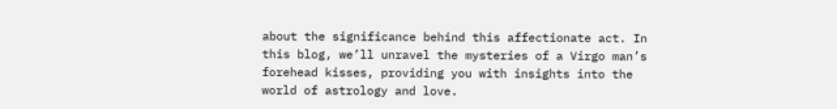about the significance behind this affectionate act. In this blog, we’ll unravel the mysteries of a Virgo man’s forehead kisses, providing you with insights into the world of astrology and love.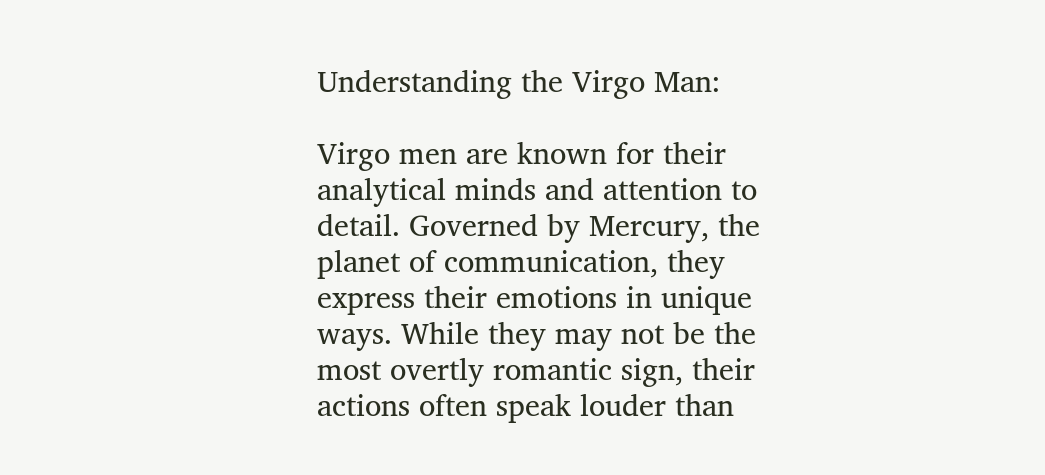Understanding the Virgo Man:

Virgo men are known for their analytical minds and attention to detail. Governed by Mercury, the planet of communication, they express their emotions in unique ways. While they may not be the most overtly romantic sign, their actions often speak louder than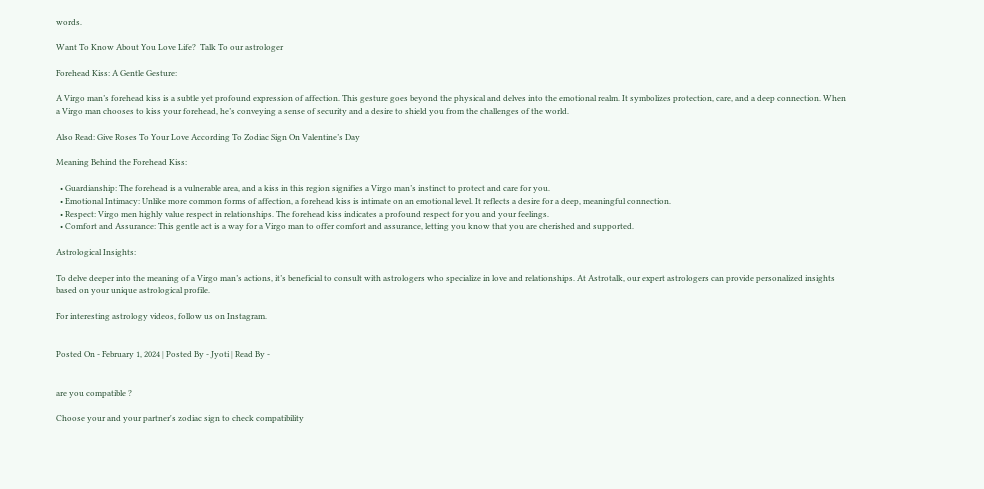words.

Want To Know About You Love Life?  Talk To our astrologer

Forehead Kiss: A Gentle Gesture:

A Virgo man’s forehead kiss is a subtle yet profound expression of affection. This gesture goes beyond the physical and delves into the emotional realm. It symbolizes protection, care, and a deep connection. When a Virgo man chooses to kiss your forehead, he’s conveying a sense of security and a desire to shield you from the challenges of the world.

Also Read: Give Roses To Your Love According To Zodiac Sign On Valentine’s Day

Meaning Behind the Forehead Kiss:

  • Guardianship: The forehead is a vulnerable area, and a kiss in this region signifies a Virgo man’s instinct to protect and care for you.
  • Emotional Intimacy: Unlike more common forms of affection, a forehead kiss is intimate on an emotional level. It reflects a desire for a deep, meaningful connection.
  • Respect: Virgo men highly value respect in relationships. The forehead kiss indicates a profound respect for you and your feelings.
  • Comfort and Assurance: This gentle act is a way for a Virgo man to offer comfort and assurance, letting you know that you are cherished and supported.

Astrological Insights:

To delve deeper into the meaning of a Virgo man’s actions, it’s beneficial to consult with astrologers who specialize in love and relationships. At Astrotalk, our expert astrologers can provide personalized insights based on your unique astrological profile.

For interesting astrology videos, follow us on Instagram.


Posted On - February 1, 2024 | Posted By - Jyoti | Read By -


are you compatible ?

Choose your and your partner's zodiac sign to check compatibility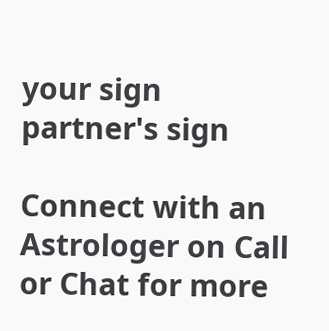your sign
partner's sign

Connect with an Astrologer on Call or Chat for more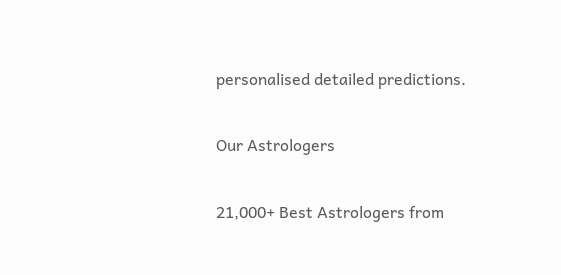personalised detailed predictions.

Our Astrologers

21,000+ Best Astrologers from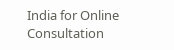India for Online Consultation